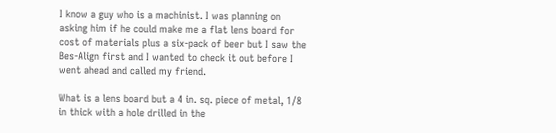I know a guy who is a machinist. I was planning on asking him if he could make me a flat lens board for cost of materials plus a six-pack of beer but I saw the Bes-Align first and I wanted to check it out before I went ahead and called my friend.

What is a lens board but a 4 in. sq. piece of metal, 1/8 in thick with a hole drilled in the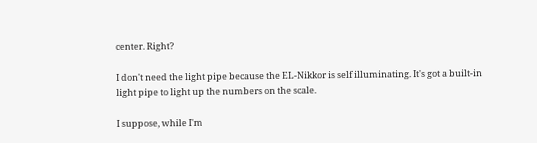center. Right?

I don't need the light pipe because the EL-Nikkor is self illuminating. It's got a built-in light pipe to light up the numbers on the scale.

I suppose, while I'm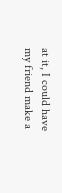at it, I could have my friend make a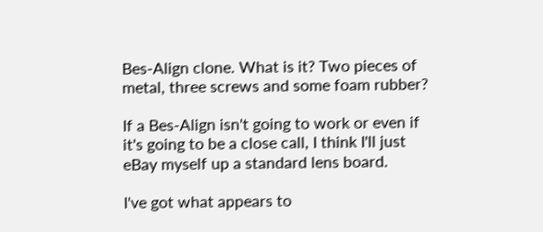Bes-Align clone. What is it? Two pieces of metal, three screws and some foam rubber?

If a Bes-Align isn't going to work or even if it's going to be a close call, I think I'll just eBay myself up a standard lens board.

I've got what appears to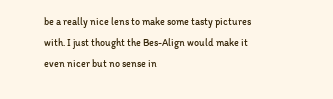be a really nice lens to make some tasty pictures with. I just thought the Bes-Align would make it even nicer but no sense in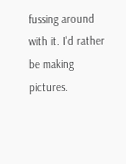fussing around with it. I'd rather be making pictures.